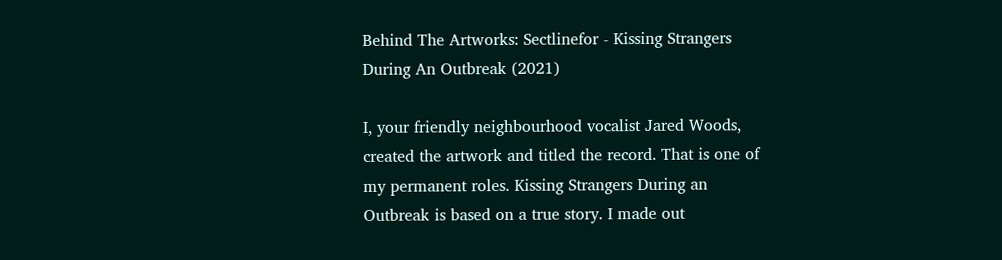Behind The Artworks: Sectlinefor - Kissing Strangers During An Outbreak (2021)

I, your friendly neighbourhood vocalist Jared Woods, created the artwork and titled the record. That is one of my permanent roles. Kissing Strangers During an Outbreak is based on a true story. I made out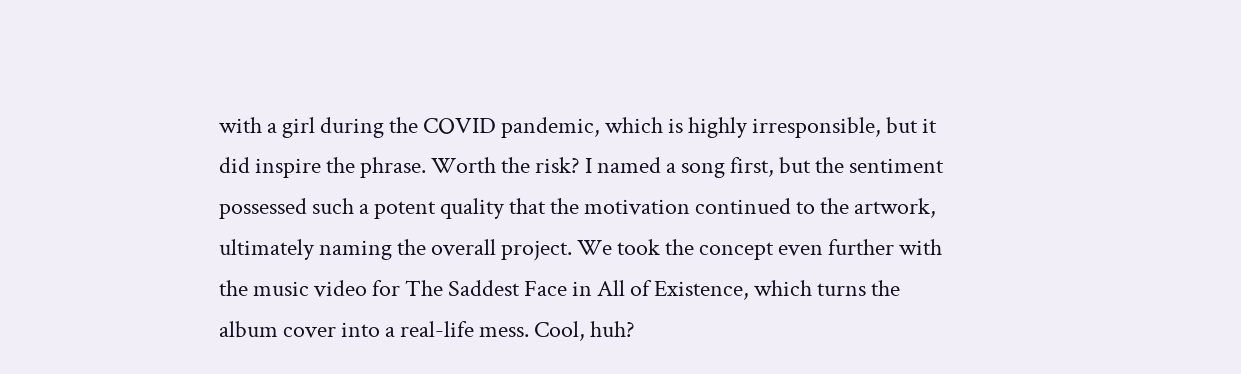with a girl during the COVID pandemic, which is highly irresponsible, but it did inspire the phrase. Worth the risk? I named a song first, but the sentiment possessed such a potent quality that the motivation continued to the artwork, ultimately naming the overall project. We took the concept even further with the music video for The Saddest Face in All of Existence, which turns the album cover into a real-life mess. Cool, huh?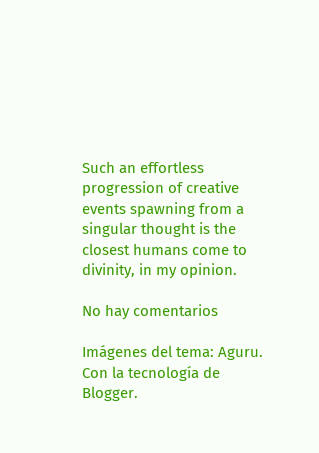Such an effortless progression of creative events spawning from a singular thought is the closest humans come to divinity, in my opinion.

No hay comentarios

Imágenes del tema: Aguru. Con la tecnología de Blogger.